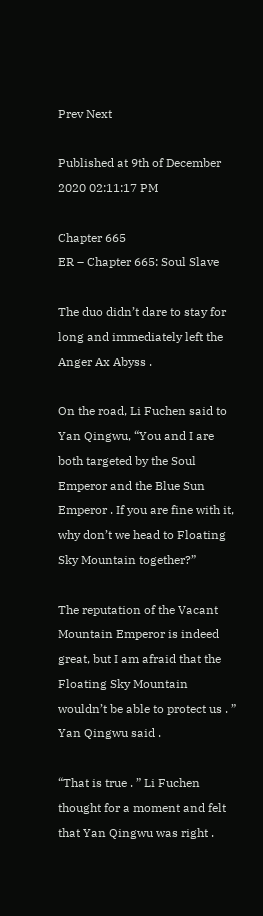Prev Next

Published at 9th of December 2020 02:11:17 PM

Chapter 665
ER – Chapter 665: Soul Slave

The duo didn’t dare to stay for long and immediately left the Anger Ax Abyss .

On the road, Li Fuchen said to Yan Qingwu, “You and I are both targeted by the Soul Emperor and the Blue Sun Emperor . If you are fine with it, why don’t we head to Floating Sky Mountain together?”

The reputation of the Vacant Mountain Emperor is indeed great, but I am afraid that the Floating Sky Mountain wouldn’t be able to protect us . ” Yan Qingwu said .

“That is true . ” Li Fuchen thought for a moment and felt that Yan Qingwu was right .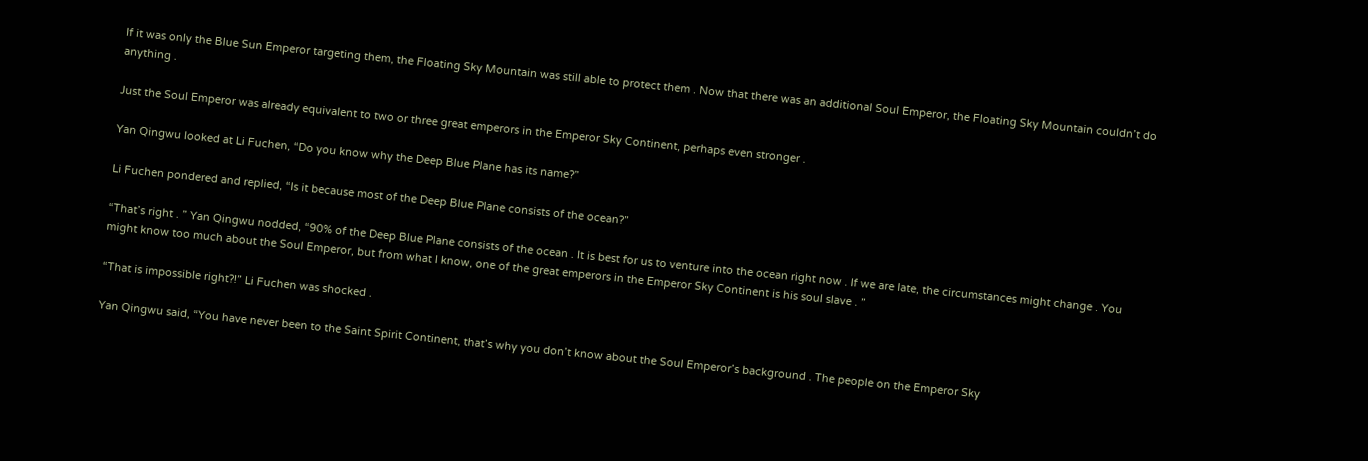If it was only the Blue Sun Emperor targeting them, the Floating Sky Mountain was still able to protect them . Now that there was an additional Soul Emperor, the Floating Sky Mountain couldn’t do anything .

Just the Soul Emperor was already equivalent to two or three great emperors in the Emperor Sky Continent, perhaps even stronger .

Yan Qingwu looked at Li Fuchen, “Do you know why the Deep Blue Plane has its name?”

Li Fuchen pondered and replied, “Is it because most of the Deep Blue Plane consists of the ocean?”

“That’s right . ” Yan Qingwu nodded, “90% of the Deep Blue Plane consists of the ocean . It is best for us to venture into the ocean right now . If we are late, the circumstances might change . You might know too much about the Soul Emperor, but from what I know, one of the great emperors in the Emperor Sky Continent is his soul slave . ”

“That is impossible right?!” Li Fuchen was shocked .

Yan Qingwu said, “You have never been to the Saint Spirit Continent, that’s why you don’t know about the Soul Emperor’s background . The people on the Emperor Sky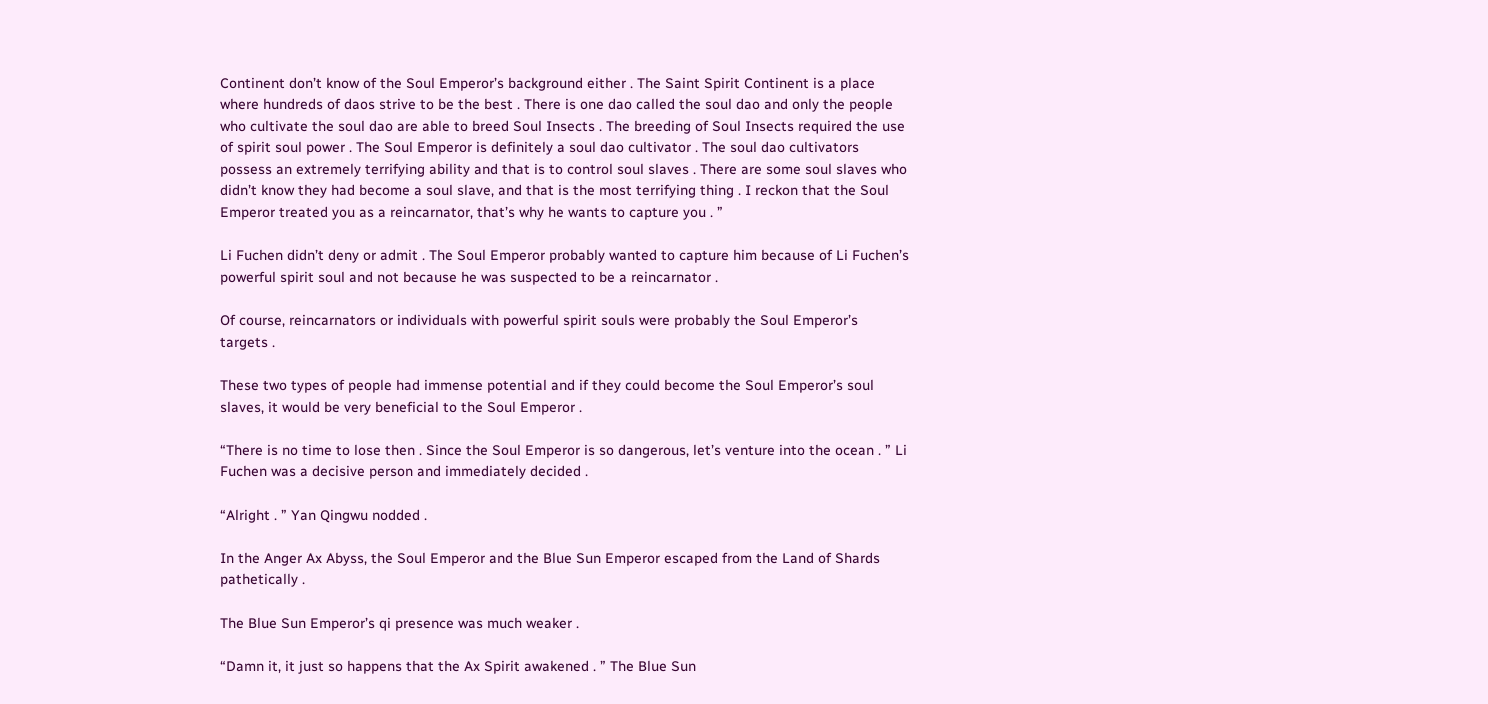Continent don’t know of the Soul Emperor’s background either . The Saint Spirit Continent is a place where hundreds of daos strive to be the best . There is one dao called the soul dao and only the people who cultivate the soul dao are able to breed Soul Insects . The breeding of Soul Insects required the use of spirit soul power . The Soul Emperor is definitely a soul dao cultivator . The soul dao cultivators possess an extremely terrifying ability and that is to control soul slaves . There are some soul slaves who didn’t know they had become a soul slave, and that is the most terrifying thing . I reckon that the Soul Emperor treated you as a reincarnator, that’s why he wants to capture you . ”

Li Fuchen didn’t deny or admit . The Soul Emperor probably wanted to capture him because of Li Fuchen’s powerful spirit soul and not because he was suspected to be a reincarnator .

Of course, reincarnators or individuals with powerful spirit souls were probably the Soul Emperor’s targets .

These two types of people had immense potential and if they could become the Soul Emperor’s soul slaves, it would be very beneficial to the Soul Emperor .

“There is no time to lose then . Since the Soul Emperor is so dangerous, let’s venture into the ocean . ” Li Fuchen was a decisive person and immediately decided .

“Alright . ” Yan Qingwu nodded .

In the Anger Ax Abyss, the Soul Emperor and the Blue Sun Emperor escaped from the Land of Shards pathetically .

The Blue Sun Emperor’s qi presence was much weaker .

“Damn it, it just so happens that the Ax Spirit awakened . ” The Blue Sun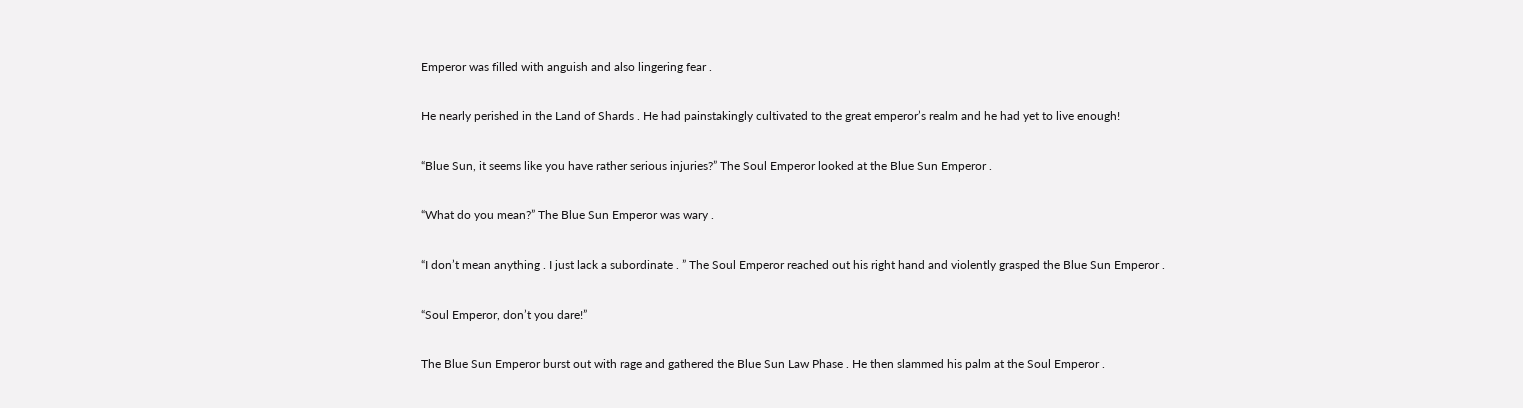Emperor was filled with anguish and also lingering fear .

He nearly perished in the Land of Shards . He had painstakingly cultivated to the great emperor’s realm and he had yet to live enough!

“Blue Sun, it seems like you have rather serious injuries?” The Soul Emperor looked at the Blue Sun Emperor .

“What do you mean?” The Blue Sun Emperor was wary .

“I don’t mean anything . I just lack a subordinate . ” The Soul Emperor reached out his right hand and violently grasped the Blue Sun Emperor .

“Soul Emperor, don’t you dare!”

The Blue Sun Emperor burst out with rage and gathered the Blue Sun Law Phase . He then slammed his palm at the Soul Emperor .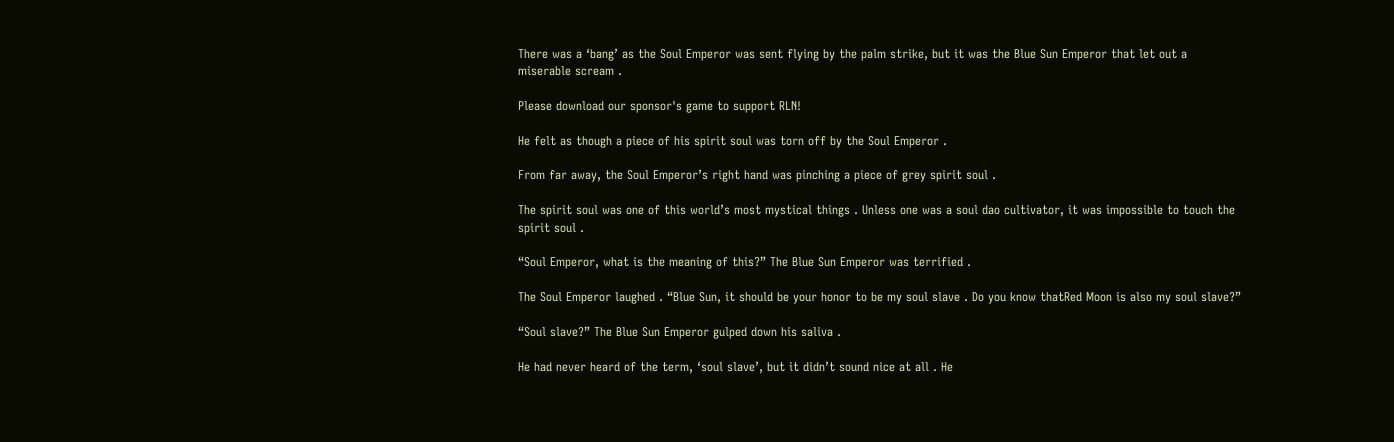There was a ‘bang’ as the Soul Emperor was sent flying by the palm strike, but it was the Blue Sun Emperor that let out a miserable scream .

Please download our sponsor's game to support RLN!

He felt as though a piece of his spirit soul was torn off by the Soul Emperor .

From far away, the Soul Emperor’s right hand was pinching a piece of grey spirit soul .

The spirit soul was one of this world’s most mystical things . Unless one was a soul dao cultivator, it was impossible to touch the spirit soul .

“Soul Emperor, what is the meaning of this?” The Blue Sun Emperor was terrified .

The Soul Emperor laughed . “Blue Sun, it should be your honor to be my soul slave . Do you know thatRed Moon is also my soul slave?”

“Soul slave?” The Blue Sun Emperor gulped down his saliva .

He had never heard of the term, ‘soul slave’, but it didn’t sound nice at all . He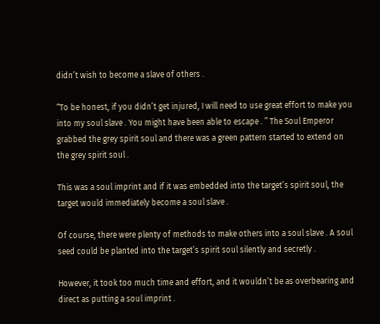didn’t wish to become a slave of others .

“To be honest, if you didn’t get injured, I will need to use great effort to make you into my soul slave . You might have been able to escape . ” The Soul Emperor grabbed the grey spirit soul and there was a green pattern started to extend on the grey spirit soul .

This was a soul imprint and if it was embedded into the target’s spirit soul, the target would immediately become a soul slave .

Of course, there were plenty of methods to make others into a soul slave . A soul seed could be planted into the target’s spirit soul silently and secretly .

However, it took too much time and effort, and it wouldn’t be as overbearing and direct as putting a soul imprint .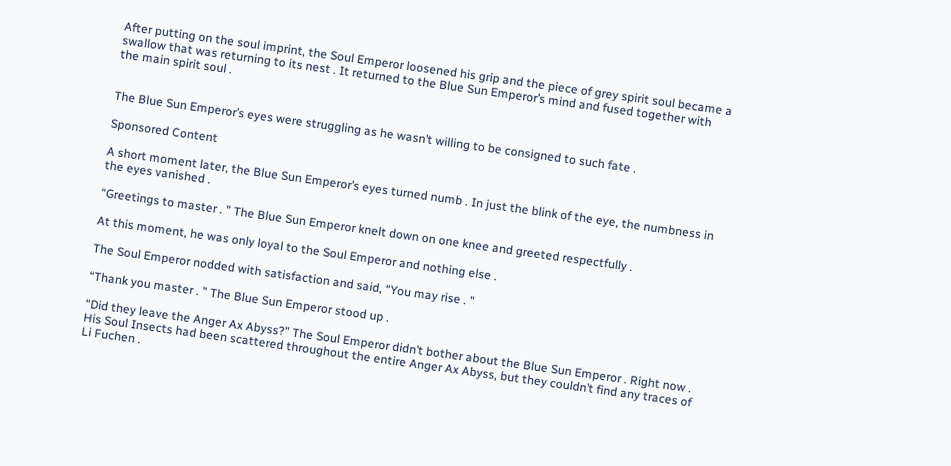After putting on the soul imprint, the Soul Emperor loosened his grip and the piece of grey spirit soul became a swallow that was returning to its nest . It returned to the Blue Sun Emperor’s mind and fused together with the main spirit soul .


The Blue Sun Emperor’s eyes were struggling as he wasn’t willing to be consigned to such fate .

Sponsored Content

A short moment later, the Blue Sun Emperor’s eyes turned numb . In just the blink of the eye, the numbness in the eyes vanished .

“Greetings to master . ” The Blue Sun Emperor knelt down on one knee and greeted respectfully .

At this moment, he was only loyal to the Soul Emperor and nothing else .

The Soul Emperor nodded with satisfaction and said, “You may rise . ”

“Thank you master . ” The Blue Sun Emperor stood up .

“Did they leave the Anger Ax Abyss?” The Soul Emperor didn’t bother about the Blue Sun Emperor . Right now . His Soul Insects had been scattered throughout the entire Anger Ax Abyss, but they couldn’t find any traces of Li Fuchen .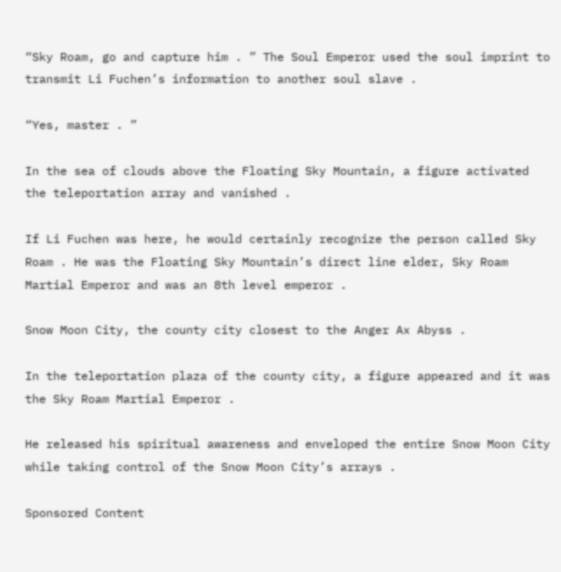“Sky Roam, go and capture him . ” The Soul Emperor used the soul imprint to transmit Li Fuchen’s information to another soul slave .

“Yes, master . ”

In the sea of clouds above the Floating Sky Mountain, a figure activated the teleportation array and vanished .

If Li Fuchen was here, he would certainly recognize the person called Sky Roam . He was the Floating Sky Mountain’s direct line elder, Sky Roam Martial Emperor and was an 8th level emperor .

Snow Moon City, the county city closest to the Anger Ax Abyss .

In the teleportation plaza of the county city, a figure appeared and it was the Sky Roam Martial Emperor .

He released his spiritual awareness and enveloped the entire Snow Moon City while taking control of the Snow Moon City’s arrays .

Sponsored Content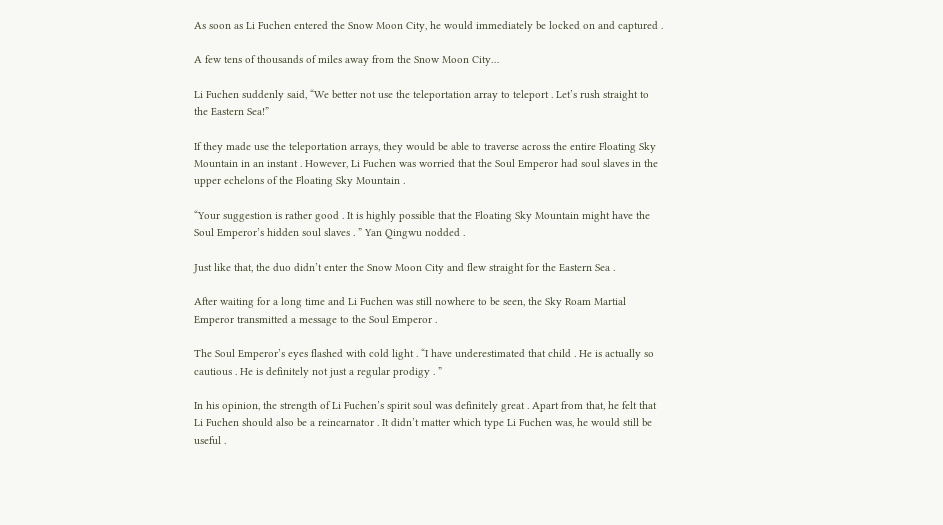As soon as Li Fuchen entered the Snow Moon City, he would immediately be locked on and captured .

A few tens of thousands of miles away from the Snow Moon City…

Li Fuchen suddenly said, “We better not use the teleportation array to teleport . Let’s rush straight to the Eastern Sea!”

If they made use the teleportation arrays, they would be able to traverse across the entire Floating Sky Mountain in an instant . However, Li Fuchen was worried that the Soul Emperor had soul slaves in the upper echelons of the Floating Sky Mountain .

“Your suggestion is rather good . It is highly possible that the Floating Sky Mountain might have the Soul Emperor’s hidden soul slaves . ” Yan Qingwu nodded .

Just like that, the duo didn’t enter the Snow Moon City and flew straight for the Eastern Sea .

After waiting for a long time and Li Fuchen was still nowhere to be seen, the Sky Roam Martial Emperor transmitted a message to the Soul Emperor .

The Soul Emperor’s eyes flashed with cold light . “I have underestimated that child . He is actually so cautious . He is definitely not just a regular prodigy . ”

In his opinion, the strength of Li Fuchen’s spirit soul was definitely great . Apart from that, he felt that Li Fuchen should also be a reincarnator . It didn’t matter which type Li Fuchen was, he would still be useful .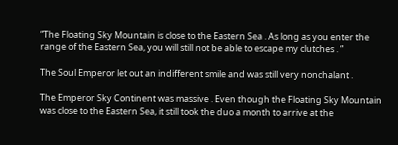“The Floating Sky Mountain is close to the Eastern Sea . As long as you enter the range of the Eastern Sea, you will still not be able to escape my clutches . ”

The Soul Emperor let out an indifferent smile and was still very nonchalant .

The Emperor Sky Continent was massive . Even though the Floating Sky Mountain was close to the Eastern Sea, it still took the duo a month to arrive at the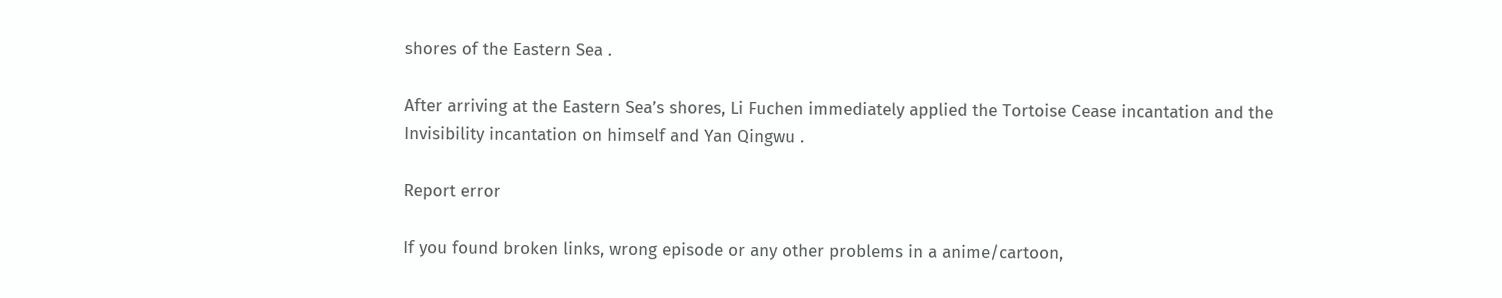shores of the Eastern Sea .

After arriving at the Eastern Sea’s shores, Li Fuchen immediately applied the Tortoise Cease incantation and the Invisibility incantation on himself and Yan Qingwu .

Report error

If you found broken links, wrong episode or any other problems in a anime/cartoon,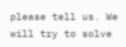please tell us. We will try to solve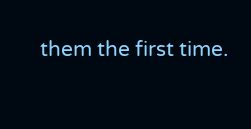them the first time.